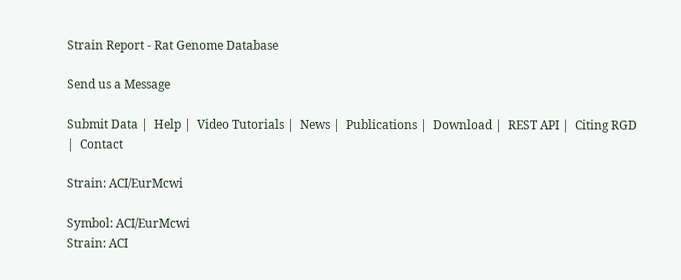Strain Report - Rat Genome Database

Send us a Message

Submit Data |  Help |  Video Tutorials |  News |  Publications |  Download |  REST API |  Citing RGD |  Contact

Strain: ACI/EurMcwi

Symbol: ACI/EurMcwi
Strain: ACI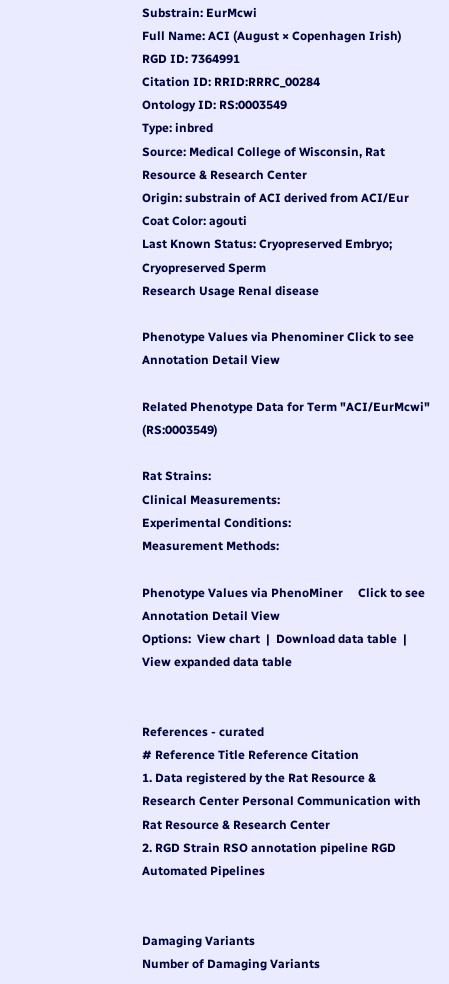Substrain: EurMcwi
Full Name: ACI (August × Copenhagen Irish)
RGD ID: 7364991
Citation ID: RRID:RRRC_00284
Ontology ID: RS:0003549
Type: inbred
Source: Medical College of Wisconsin, Rat Resource & Research Center
Origin: substrain of ACI derived from ACI/Eur
Coat Color: agouti
Last Known Status: Cryopreserved Embryo; Cryopreserved Sperm
Research Usage Renal disease

Phenotype Values via Phenominer Click to see Annotation Detail View

Related Phenotype Data for Term "ACI/EurMcwi" (RS:0003549)

Rat Strains:
Clinical Measurements:
Experimental Conditions:
Measurement Methods:

Phenotype Values via PhenoMiner     Click to see Annotation Detail View
Options:  View chart  |  Download data table  |  View expanded data table


References - curated
# Reference Title Reference Citation
1. Data registered by the Rat Resource & Research Center Personal Communication with Rat Resource & Research Center
2. RGD Strain RSO annotation pipeline RGD Automated Pipelines


Damaging Variants
Number of Damaging Variants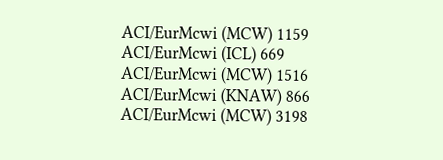ACI/EurMcwi (MCW) 1159
ACI/EurMcwi (ICL) 669
ACI/EurMcwi (MCW) 1516
ACI/EurMcwi (KNAW) 866
ACI/EurMcwi (MCW) 3198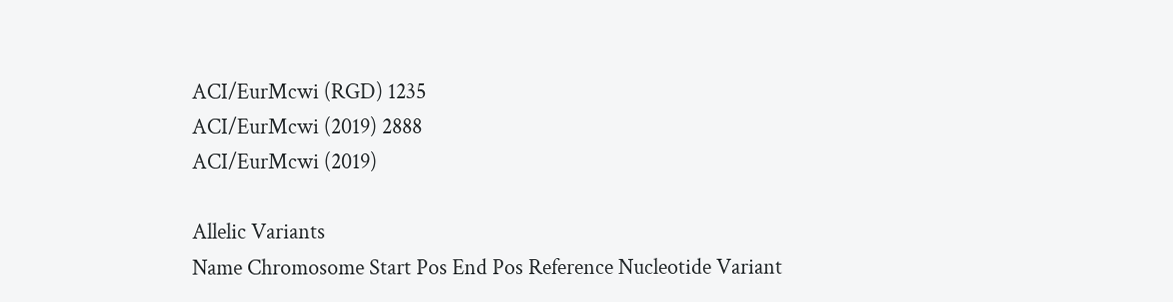ACI/EurMcwi (RGD) 1235
ACI/EurMcwi (2019) 2888
ACI/EurMcwi (2019)

Allelic Variants
Name Chromosome Start Pos End Pos Reference Nucleotide Variant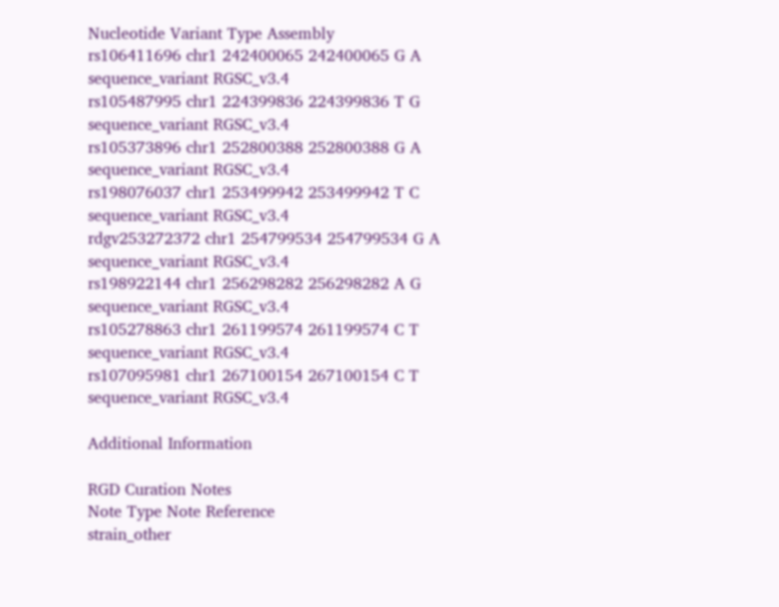Nucleotide Variant Type Assembly
rs106411696 chr1 242400065 242400065 G A sequence_variant RGSC_v3.4
rs105487995 chr1 224399836 224399836 T G sequence_variant RGSC_v3.4
rs105373896 chr1 252800388 252800388 G A sequence_variant RGSC_v3.4
rs198076037 chr1 253499942 253499942 T C sequence_variant RGSC_v3.4
rdgv253272372 chr1 254799534 254799534 G A sequence_variant RGSC_v3.4
rs198922144 chr1 256298282 256298282 A G sequence_variant RGSC_v3.4
rs105278863 chr1 261199574 261199574 C T sequence_variant RGSC_v3.4
rs107095981 chr1 267100154 267100154 C T sequence_variant RGSC_v3.4

Additional Information

RGD Curation Notes
Note Type Note Reference
strain_other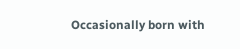Occasionally born with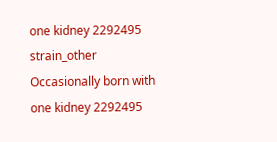one kidney 2292495
strain_other Occasionally born with one kidney 2292495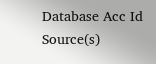Database Acc Id Source(s)